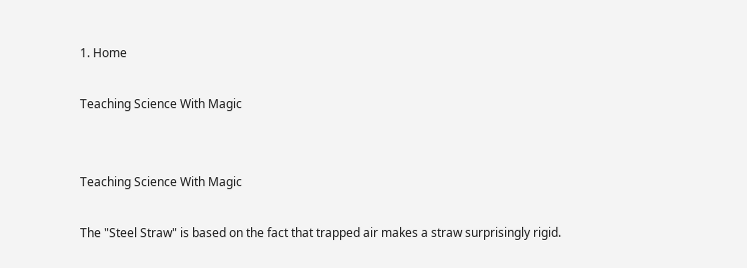1. Home

Teaching Science With Magic


Teaching Science With Magic

The "Steel Straw" is based on the fact that trapped air makes a straw surprisingly rigid.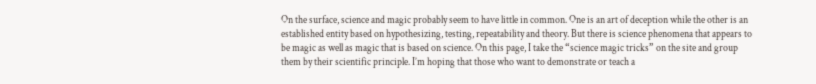On the surface, science and magic probably seem to have little in common. One is an art of deception while the other is an established entity based on hypothesizing, testing, repeatability and theory. But there is science phenomena that appears to be magic as well as magic that is based on science. On this page, I take the “science magic tricks” on the site and group them by their scientific principle. I’m hoping that those who want to demonstrate or teach a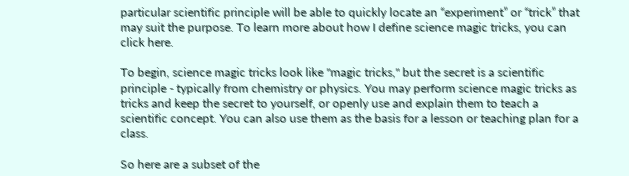particular scientific principle will be able to quickly locate an “experiment” or “trick” that may suit the purpose. To learn more about how I define science magic tricks, you can click here.

To begin, science magic tricks look like "magic tricks," but the secret is a scientific principle - typically from chemistry or physics. You may perform science magic tricks as tricks and keep the secret to yourself, or openly use and explain them to teach a scientific concept. You can also use them as the basis for a lesson or teaching plan for a class.

So here are a subset of the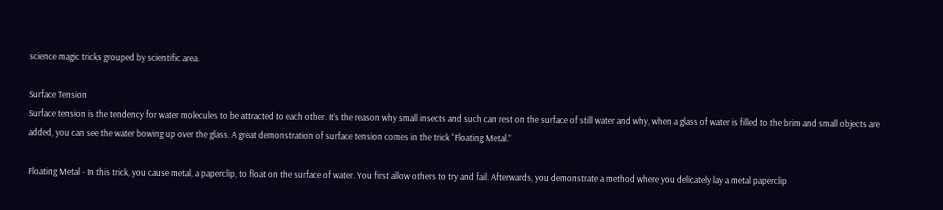science magic tricks grouped by scientific area.

Surface Tension
Surface tension is the tendency for water molecules to be attracted to each other. It’s the reason why small insects and such can rest on the surface of still water and why, when a glass of water is filled to the brim and small objects are added, you can see the water bowing up over the glass. A great demonstration of surface tension comes in the trick “Floating Metal.”

Floating Metal - In this trick, you cause metal, a paperclip, to float on the surface of water. You first allow others to try and fail. Afterwards, you demonstrate a method where you delicately lay a metal paperclip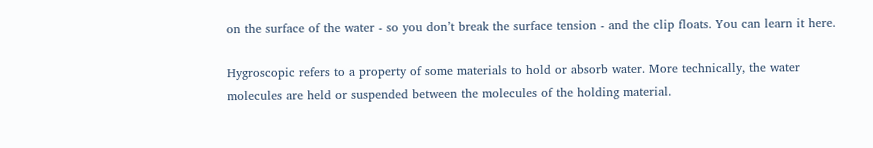on the surface of the water - so you don’t break the surface tension - and the clip floats. You can learn it here.

Hygroscopic refers to a property of some materials to hold or absorb water. More technically, the water molecules are held or suspended between the molecules of the holding material.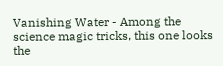Vanishing Water - Among the science magic tricks, this one looks the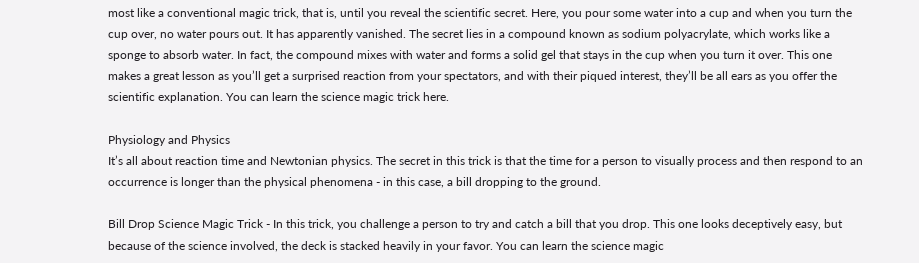most like a conventional magic trick, that is, until you reveal the scientific secret. Here, you pour some water into a cup and when you turn the cup over, no water pours out. It has apparently vanished. The secret lies in a compound known as sodium polyacrylate, which works like a sponge to absorb water. In fact, the compound mixes with water and forms a solid gel that stays in the cup when you turn it over. This one makes a great lesson as you’ll get a surprised reaction from your spectators, and with their piqued interest, they’ll be all ears as you offer the scientific explanation. You can learn the science magic trick here.

Physiology and Physics
It’s all about reaction time and Newtonian physics. The secret in this trick is that the time for a person to visually process and then respond to an occurrence is longer than the physical phenomena - in this case, a bill dropping to the ground.

Bill Drop Science Magic Trick - In this trick, you challenge a person to try and catch a bill that you drop. This one looks deceptively easy, but because of the science involved, the deck is stacked heavily in your favor. You can learn the science magic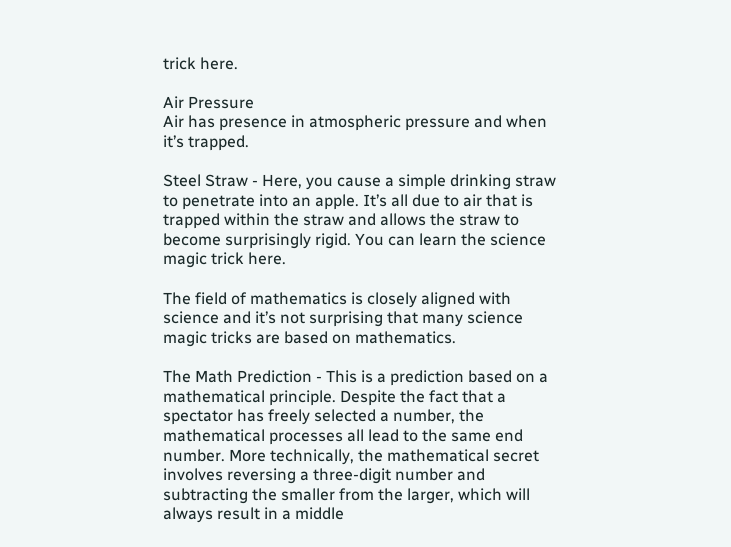trick here.

Air Pressure
Air has presence in atmospheric pressure and when it’s trapped.

Steel Straw - Here, you cause a simple drinking straw to penetrate into an apple. It’s all due to air that is trapped within the straw and allows the straw to become surprisingly rigid. You can learn the science magic trick here.

The field of mathematics is closely aligned with science and it’s not surprising that many science magic tricks are based on mathematics.

The Math Prediction - This is a prediction based on a mathematical principle. Despite the fact that a spectator has freely selected a number, the mathematical processes all lead to the same end number. More technically, the mathematical secret involves reversing a three-digit number and subtracting the smaller from the larger, which will always result in a middle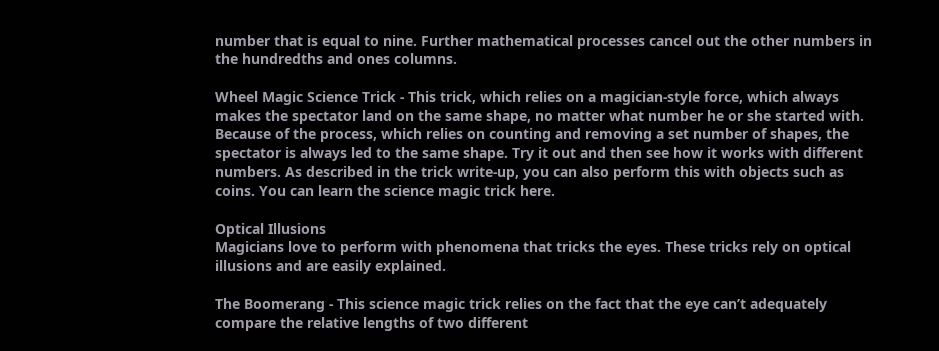number that is equal to nine. Further mathematical processes cancel out the other numbers in the hundredths and ones columns.

Wheel Magic Science Trick - This trick, which relies on a magician-style force, which always makes the spectator land on the same shape, no matter what number he or she started with. Because of the process, which relies on counting and removing a set number of shapes, the spectator is always led to the same shape. Try it out and then see how it works with different numbers. As described in the trick write-up, you can also perform this with objects such as coins. You can learn the science magic trick here.

Optical Illusions
Magicians love to perform with phenomena that tricks the eyes. These tricks rely on optical illusions and are easily explained.

The Boomerang - This science magic trick relies on the fact that the eye can’t adequately compare the relative lengths of two different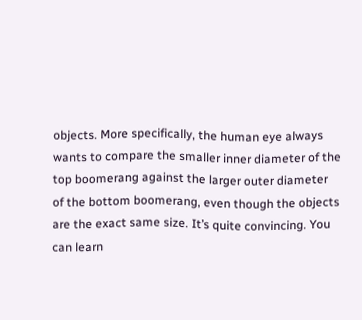objects. More specifically, the human eye always wants to compare the smaller inner diameter of the top boomerang against the larger outer diameter of the bottom boomerang, even though the objects are the exact same size. It’s quite convincing. You can learn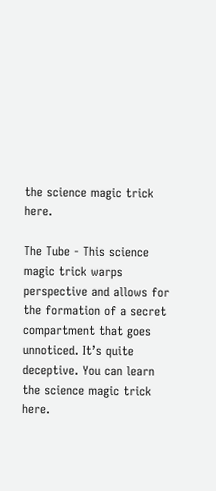the science magic trick here.

The Tube - This science magic trick warps perspective and allows for the formation of a secret compartment that goes unnoticed. It’s quite deceptive. You can learn the science magic trick here.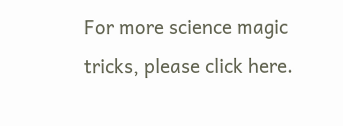For more science magic tricks, please click here.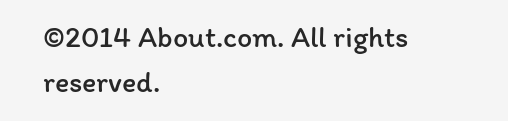©2014 About.com. All rights reserved.